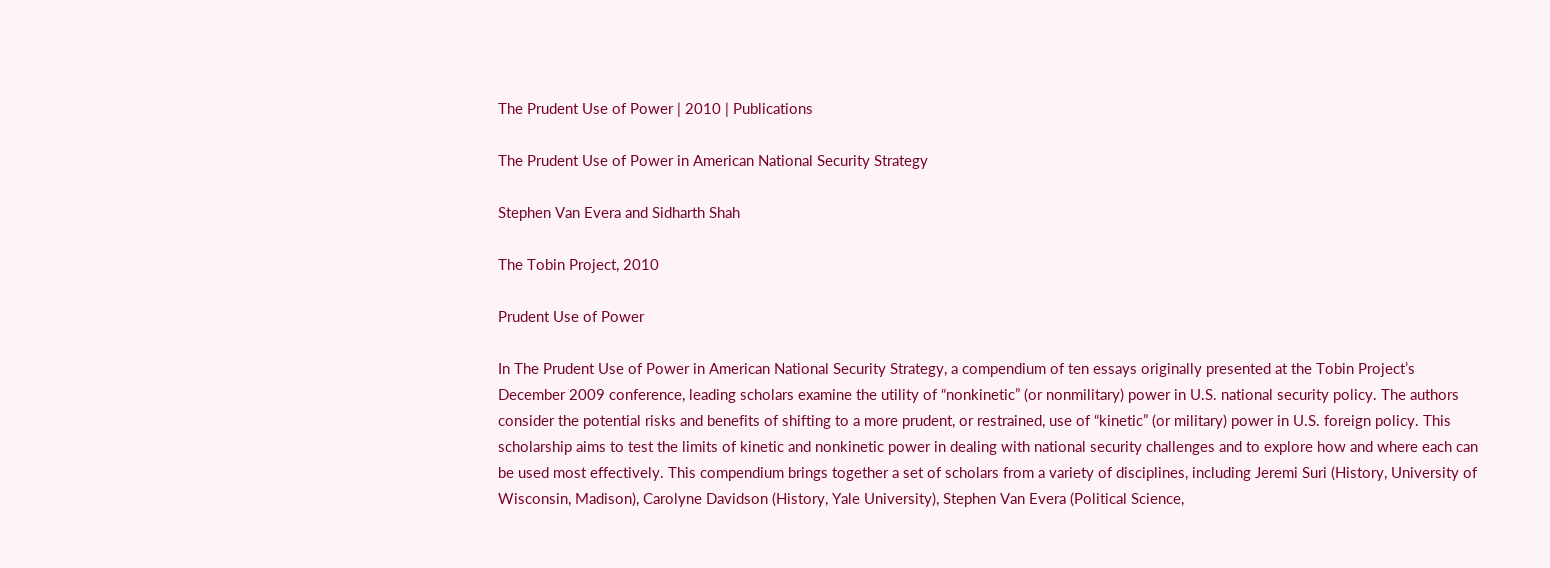The Prudent Use of Power | 2010 | Publications

The Prudent Use of Power in American National Security Strategy

Stephen Van Evera and Sidharth Shah

The Tobin Project, 2010

Prudent Use of Power

In The Prudent Use of Power in American National Security Strategy, a compendium of ten essays originally presented at the Tobin Project’s December 2009 conference, leading scholars examine the utility of “nonkinetic” (or nonmilitary) power in U.S. national security policy. The authors consider the potential risks and benefits of shifting to a more prudent, or restrained, use of “kinetic” (or military) power in U.S. foreign policy. This scholarship aims to test the limits of kinetic and nonkinetic power in dealing with national security challenges and to explore how and where each can be used most effectively. This compendium brings together a set of scholars from a variety of disciplines, including Jeremi Suri (History, University of Wisconsin, Madison), Carolyne Davidson (History, Yale University), Stephen Van Evera (Political Science,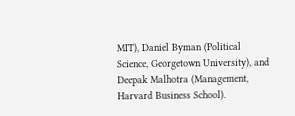MIT), Daniel Byman (Political Science, Georgetown University), and Deepak Malhotra (Management, Harvard Business School).